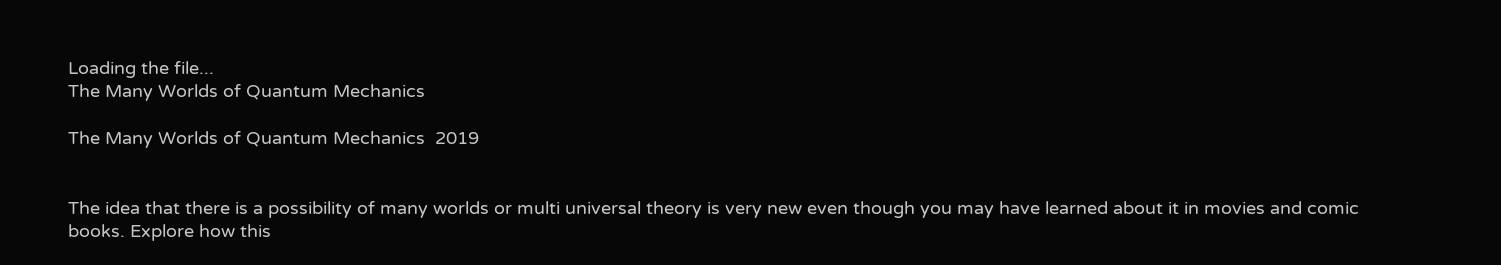Loading the file...
The Many Worlds of Quantum Mechanics

The Many Worlds of Quantum Mechanics  2019


The idea that there is a possibility of many worlds or multi universal theory is very new even though you may have learned about it in movies and comic books. Explore how this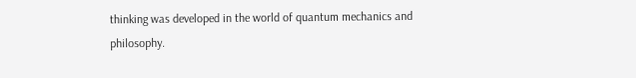thinking was developed in the world of quantum mechanics and philosophy.